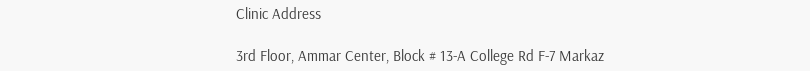Clinic Address

3rd Floor, Ammar Center, Block # 13-A College Rd F-7 Markaz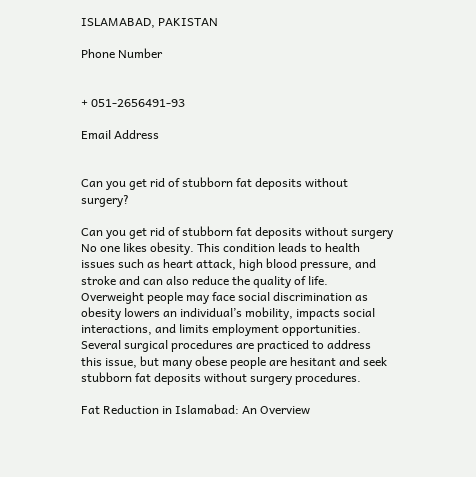ISLAMABAD, PAKISTAN

Phone Number


+ 051-2656491-93

Email Address


Can you get rid of stubborn fat deposits without surgery?

Can you get rid of stubborn fat deposits without surgery No one likes obesity. This condition leads to health issues such as heart attack, high blood pressure, and stroke and can also reduce the quality of life. Overweight people may face social discrimination as obesity lowers an individual’s mobility, impacts social interactions, and limits employment opportunities. Several surgical procedures are practiced to address this issue, but many obese people are hesitant and seek stubborn fat deposits without surgery procedures.

Fat Reduction in Islamabad: An Overview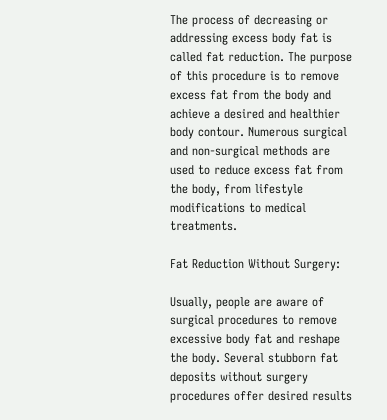The process of decreasing or addressing excess body fat is called fat reduction. The purpose of this procedure is to remove excess fat from the body and achieve a desired and healthier body contour. Numerous surgical and non-surgical methods are used to reduce excess fat from the body, from lifestyle modifications to medical treatments.

Fat Reduction Without Surgery:

Usually, people are aware of surgical procedures to remove excessive body fat and reshape the body. Several stubborn fat deposits without surgery procedures offer desired results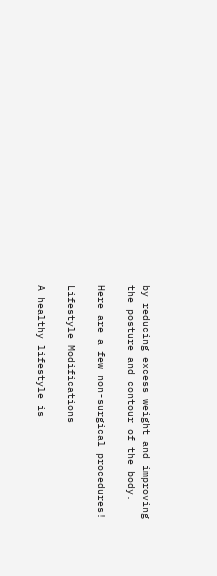by reducing excess weight and improving the posture and contour of the body.

Here are a few non-surgical procedures!

Lifestyle Modifications

A healthy lifestyle is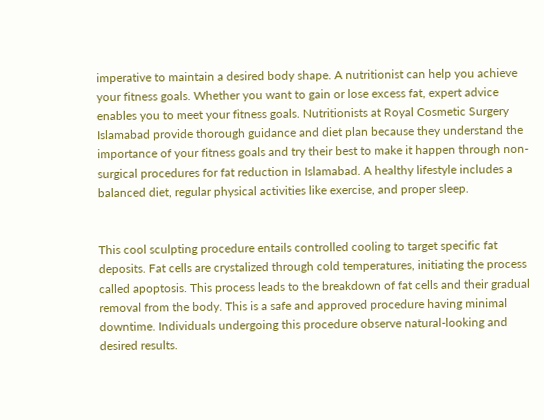imperative to maintain a desired body shape. A nutritionist can help you achieve your fitness goals. Whether you want to gain or lose excess fat, expert advice enables you to meet your fitness goals. Nutritionists at Royal Cosmetic Surgery Islamabad provide thorough guidance and diet plan because they understand the importance of your fitness goals and try their best to make it happen through non-surgical procedures for fat reduction in Islamabad. A healthy lifestyle includes a balanced diet, regular physical activities like exercise, and proper sleep.


This cool sculpting procedure entails controlled cooling to target specific fat deposits. Fat cells are crystalized through cold temperatures, initiating the process called apoptosis. This process leads to the breakdown of fat cells and their gradual removal from the body. This is a safe and approved procedure having minimal downtime. Individuals undergoing this procedure observe natural-looking and desired results.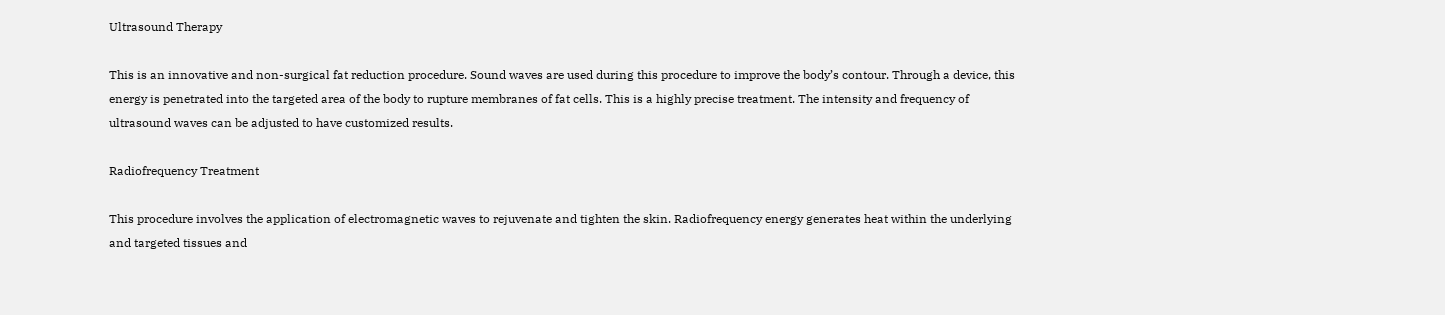Ultrasound Therapy

This is an innovative and non-surgical fat reduction procedure. Sound waves are used during this procedure to improve the body’s contour. Through a device, this energy is penetrated into the targeted area of the body to rupture membranes of fat cells. This is a highly precise treatment. The intensity and frequency of ultrasound waves can be adjusted to have customized results.

Radiofrequency Treatment

This procedure involves the application of electromagnetic waves to rejuvenate and tighten the skin. Radiofrequency energy generates heat within the underlying and targeted tissues and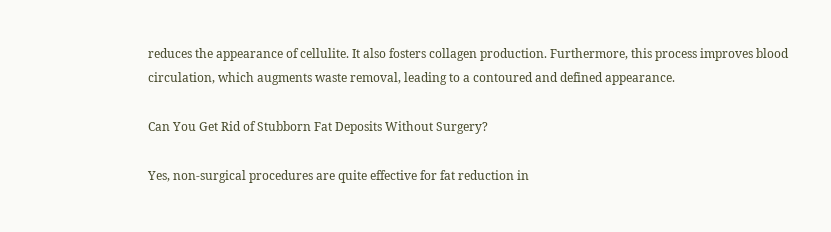reduces the appearance of cellulite. It also fosters collagen production. Furthermore, this process improves blood circulation, which augments waste removal, leading to a contoured and defined appearance.

Can You Get Rid of Stubborn Fat Deposits Without Surgery?

Yes, non-surgical procedures are quite effective for fat reduction in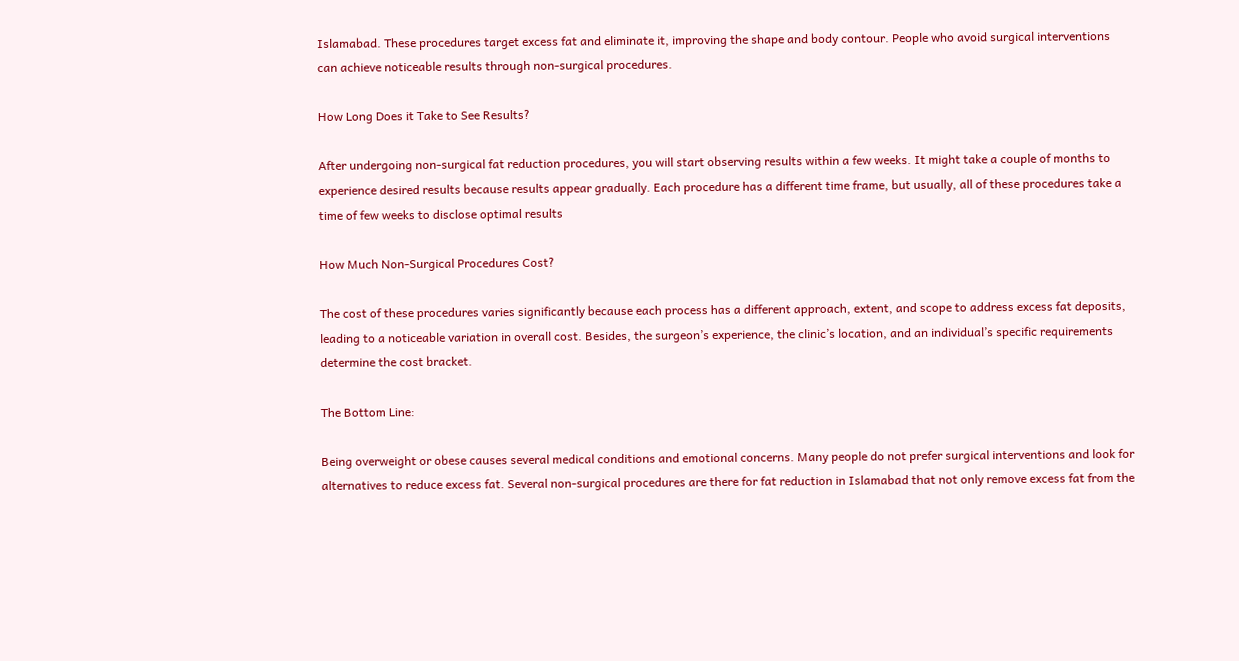Islamabad. These procedures target excess fat and eliminate it, improving the shape and body contour. People who avoid surgical interventions can achieve noticeable results through non-surgical procedures.

How Long Does it Take to See Results?

After undergoing non-surgical fat reduction procedures, you will start observing results within a few weeks. It might take a couple of months to experience desired results because results appear gradually. Each procedure has a different time frame, but usually, all of these procedures take a time of few weeks to disclose optimal results

How Much Non-Surgical Procedures Cost?

The cost of these procedures varies significantly because each process has a different approach, extent, and scope to address excess fat deposits, leading to a noticeable variation in overall cost. Besides, the surgeon’s experience, the clinic’s location, and an individual’s specific requirements determine the cost bracket.

The Bottom Line:

Being overweight or obese causes several medical conditions and emotional concerns. Many people do not prefer surgical interventions and look for alternatives to reduce excess fat. Several non-surgical procedures are there for fat reduction in Islamabad that not only remove excess fat from the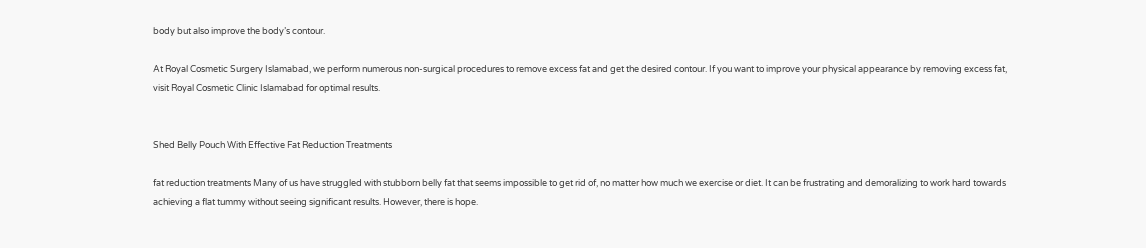body but also improve the body’s contour.

At Royal Cosmetic Surgery Islamabad, we perform numerous non-surgical procedures to remove excess fat and get the desired contour. If you want to improve your physical appearance by removing excess fat, visit Royal Cosmetic Clinic Islamabad for optimal results.


Shed Belly Pouch With Effective Fat Reduction Treatments

fat reduction treatments Many of us have struggled with stubborn belly fat that seems impossible to get rid of, no matter how much we exercise or diet. It can be frustrating and demoralizing to work hard towards achieving a flat tummy without seeing significant results. However, there is hope.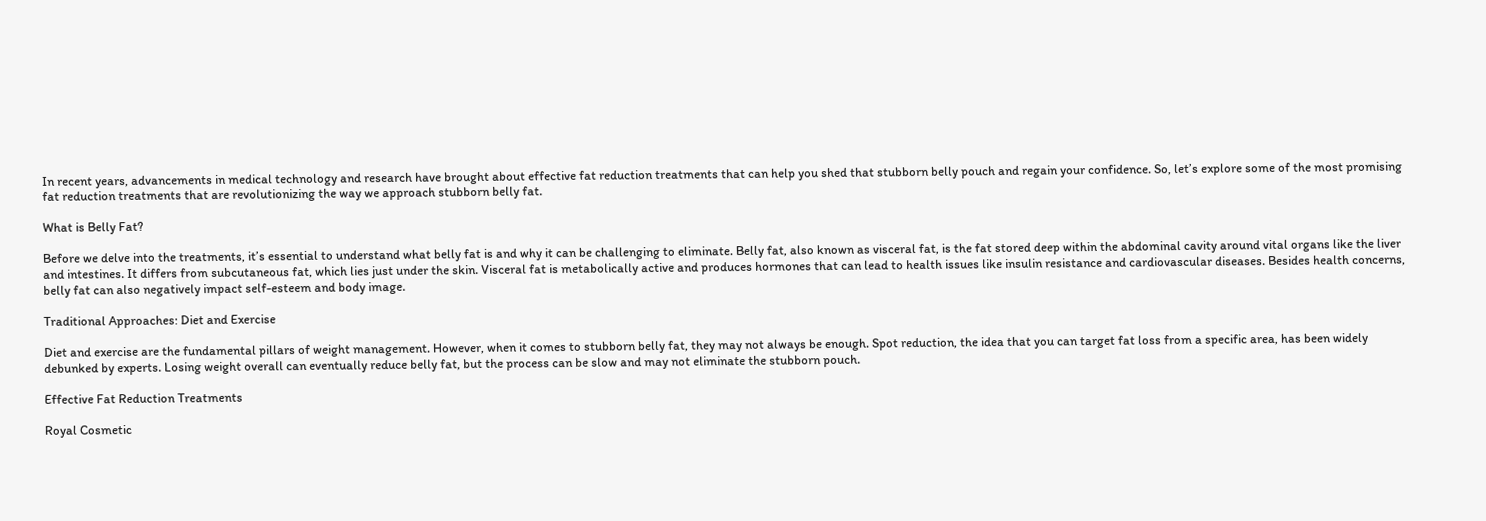In recent years, advancements in medical technology and research have brought about effective fat reduction treatments that can help you shed that stubborn belly pouch and regain your confidence. So, let’s explore some of the most promising fat reduction treatments that are revolutionizing the way we approach stubborn belly fat.

What is Belly Fat?

Before we delve into the treatments, it’s essential to understand what belly fat is and why it can be challenging to eliminate. Belly fat, also known as visceral fat, is the fat stored deep within the abdominal cavity around vital organs like the liver and intestines. It differs from subcutaneous fat, which lies just under the skin. Visceral fat is metabolically active and produces hormones that can lead to health issues like insulin resistance and cardiovascular diseases. Besides health concerns, belly fat can also negatively impact self-esteem and body image.

Traditional Approaches: Diet and Exercise

Diet and exercise are the fundamental pillars of weight management. However, when it comes to stubborn belly fat, they may not always be enough. Spot reduction, the idea that you can target fat loss from a specific area, has been widely debunked by experts. Losing weight overall can eventually reduce belly fat, but the process can be slow and may not eliminate the stubborn pouch.

Effective Fat Reduction Treatments

Royal Cosmetic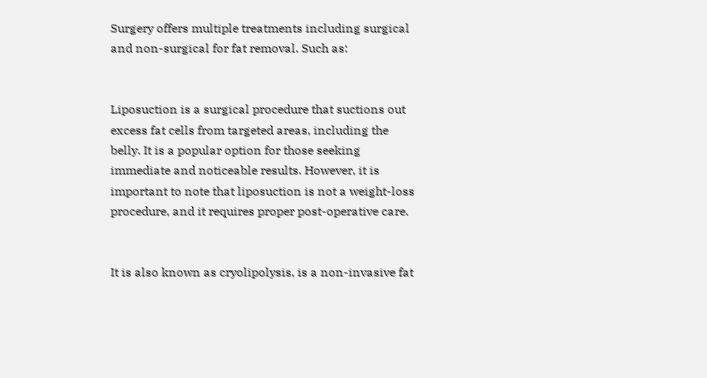Surgery offers multiple treatments including surgical and non-surgical for fat removal. Such as:


Liposuction is a surgical procedure that suctions out excess fat cells from targeted areas, including the belly. It is a popular option for those seeking immediate and noticeable results. However, it is important to note that liposuction is not a weight-loss procedure, and it requires proper post-operative care.


It is also known as cryolipolysis, is a non-invasive fat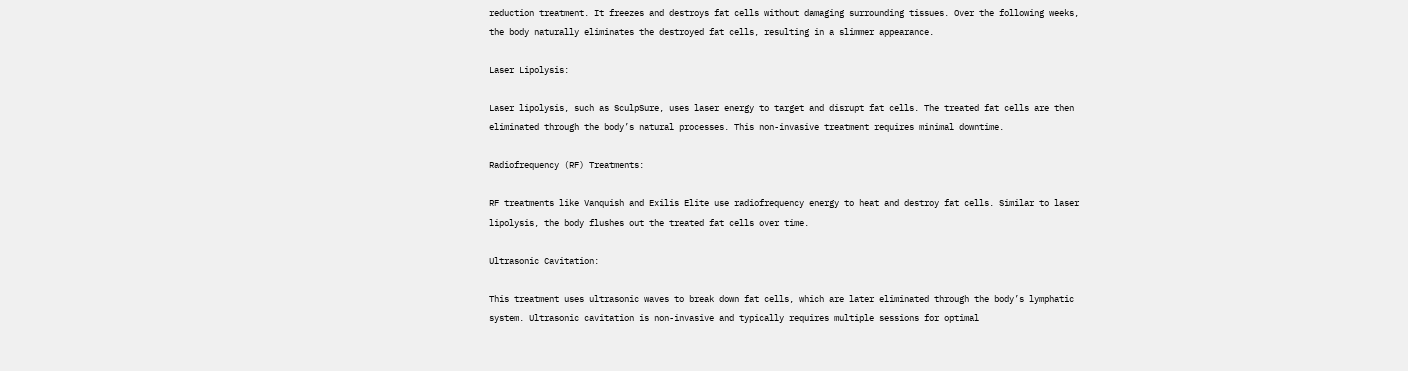reduction treatment. It freezes and destroys fat cells without damaging surrounding tissues. Over the following weeks, the body naturally eliminates the destroyed fat cells, resulting in a slimmer appearance.

Laser Lipolysis:

Laser lipolysis, such as SculpSure, uses laser energy to target and disrupt fat cells. The treated fat cells are then eliminated through the body’s natural processes. This non-invasive treatment requires minimal downtime.

Radiofrequency (RF) Treatments:

RF treatments like Vanquish and Exilis Elite use radiofrequency energy to heat and destroy fat cells. Similar to laser lipolysis, the body flushes out the treated fat cells over time.

Ultrasonic Cavitation:

This treatment uses ultrasonic waves to break down fat cells, which are later eliminated through the body’s lymphatic system. Ultrasonic cavitation is non-invasive and typically requires multiple sessions for optimal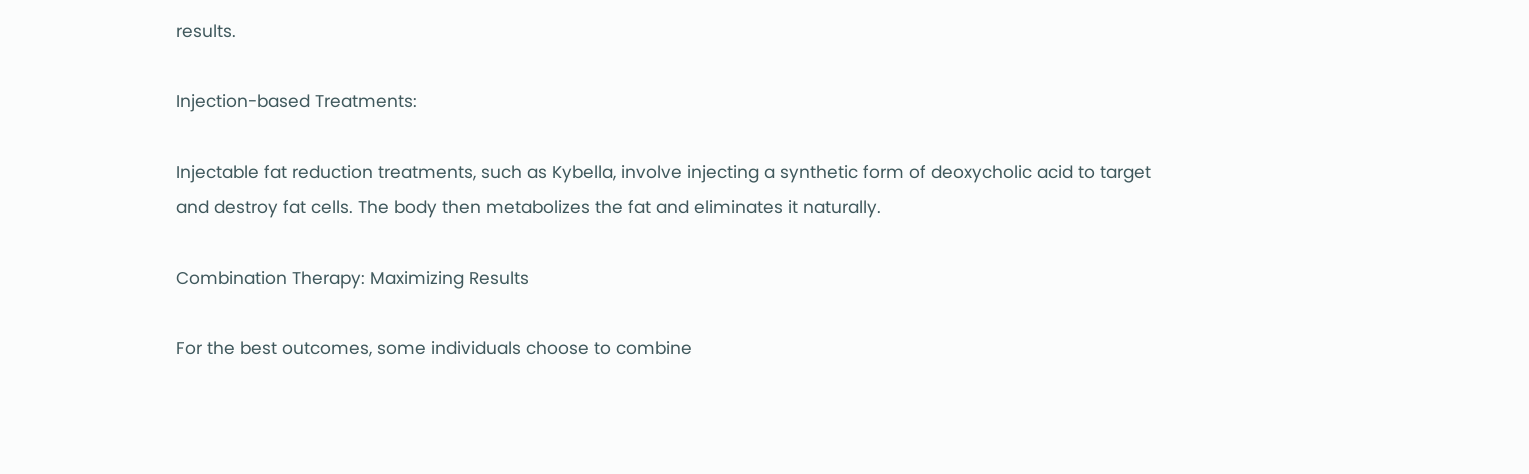results.

Injection-based Treatments:

Injectable fat reduction treatments, such as Kybella, involve injecting a synthetic form of deoxycholic acid to target and destroy fat cells. The body then metabolizes the fat and eliminates it naturally.

Combination Therapy: Maximizing Results

For the best outcomes, some individuals choose to combine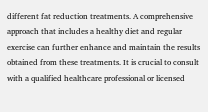different fat reduction treatments. A comprehensive approach that includes a healthy diet and regular exercise can further enhance and maintain the results obtained from these treatments. It is crucial to consult with a qualified healthcare professional or licensed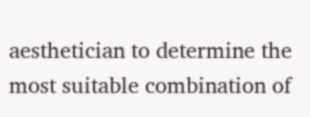aesthetician to determine the most suitable combination of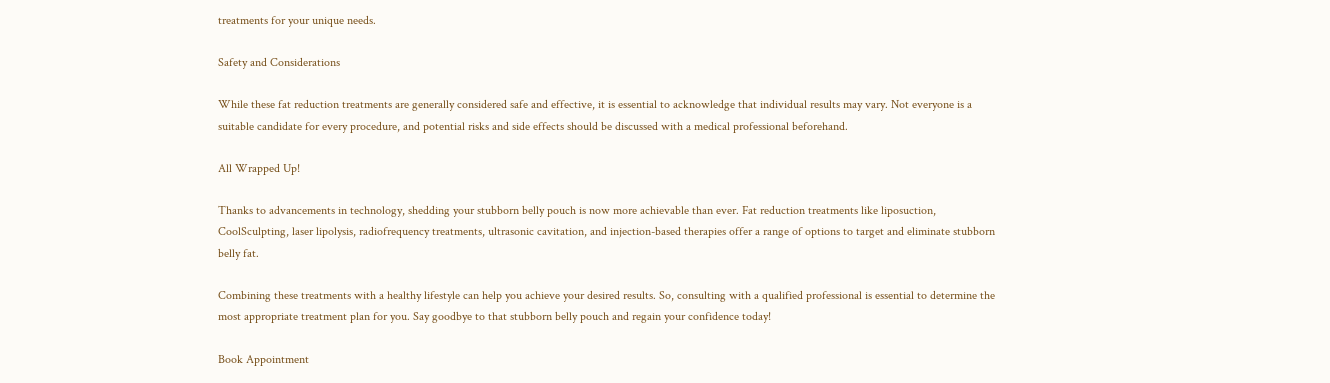treatments for your unique needs.

Safety and Considerations

While these fat reduction treatments are generally considered safe and effective, it is essential to acknowledge that individual results may vary. Not everyone is a suitable candidate for every procedure, and potential risks and side effects should be discussed with a medical professional beforehand.

All Wrapped Up!

Thanks to advancements in technology, shedding your stubborn belly pouch is now more achievable than ever. Fat reduction treatments like liposuction, CoolSculpting, laser lipolysis, radiofrequency treatments, ultrasonic cavitation, and injection-based therapies offer a range of options to target and eliminate stubborn belly fat.

Combining these treatments with a healthy lifestyle can help you achieve your desired results. So, consulting with a qualified professional is essential to determine the most appropriate treatment plan for you. Say goodbye to that stubborn belly pouch and regain your confidence today!

Book Appointment